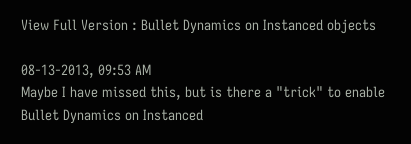View Full Version : Bullet Dynamics on Instanced objects

08-13-2013, 09:53 AM
Maybe I have missed this, but is there a "trick" to enable Bullet Dynamics on Instanced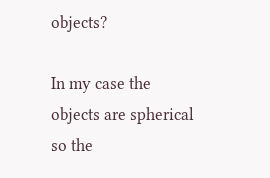objects?

In my case the objects are spherical so the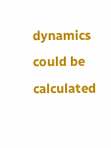dynamics could be calculated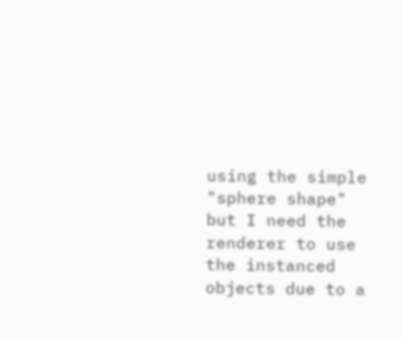using the simple "sphere shape" but I need the renderer to use the instanced objects due to a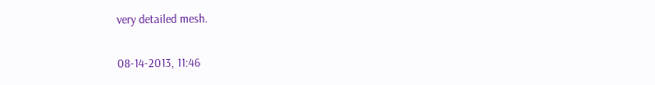very detailed mesh.

08-14-2013, 11:46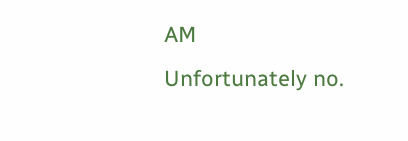AM
Unfortunately no.